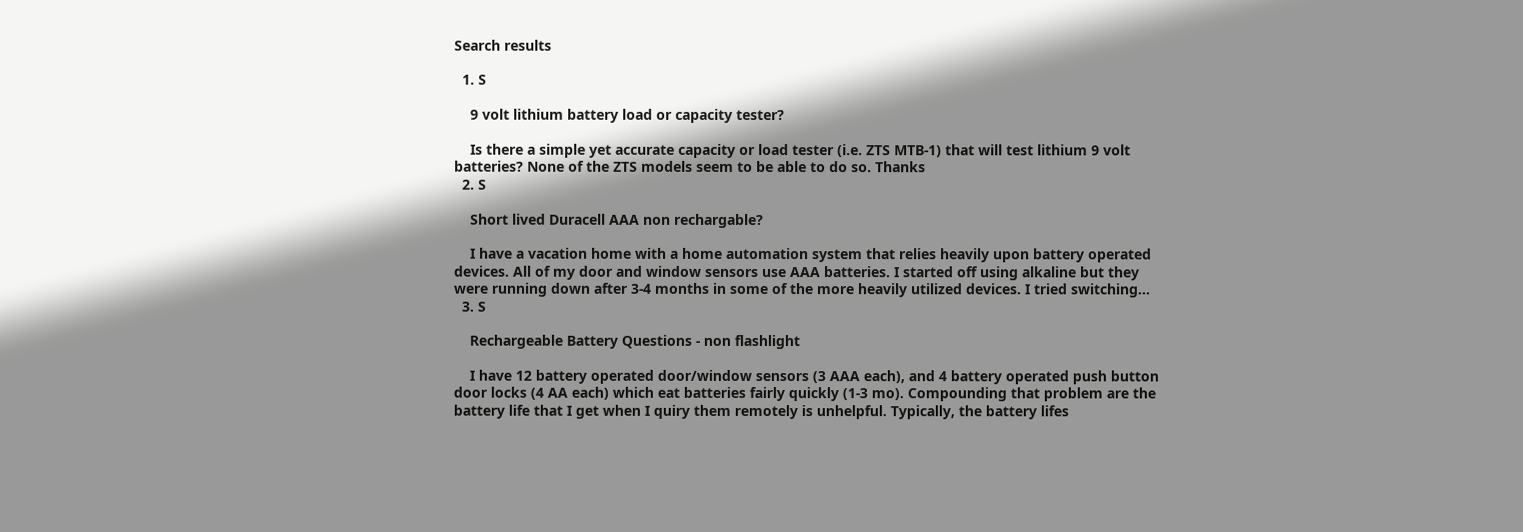Search results

  1. S

    9 volt lithium battery load or capacity tester?

    Is there a simple yet accurate capacity or load tester (i.e. ZTS MTB-1) that will test lithium 9 volt batteries? None of the ZTS models seem to be able to do so. Thanks
  2. S

    Short lived Duracell AAA non rechargable?

    I have a vacation home with a home automation system that relies heavily upon battery operated devices. All of my door and window sensors use AAA batteries. I started off using alkaline but they were running down after 3-4 months in some of the more heavily utilized devices. I tried switching...
  3. S

    Rechargeable Battery Questions - non flashlight

    I have 12 battery operated door/window sensors (3 AAA each), and 4 battery operated push button door locks (4 AA each) which eat batteries fairly quickly (1-3 mo). Compounding that problem are the battery life that I get when I quiry them remotely is unhelpful. Typically, the battery lifes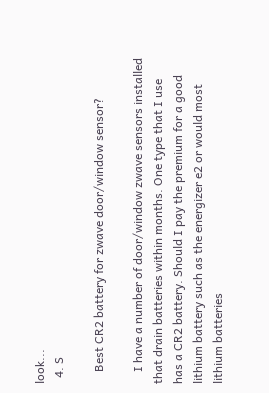look...
  4. S

    Best CR2 battery for zwave door/window sensor?

    I have a number of door/window zwave sensors installed that drain batteries within months. One type that I use has a CR2 battery. Should I pay the premium for a good lithium battery such as the energizer e2 or would most lithium batteries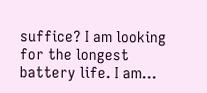suffice? I am looking for the longest battery life. I am...